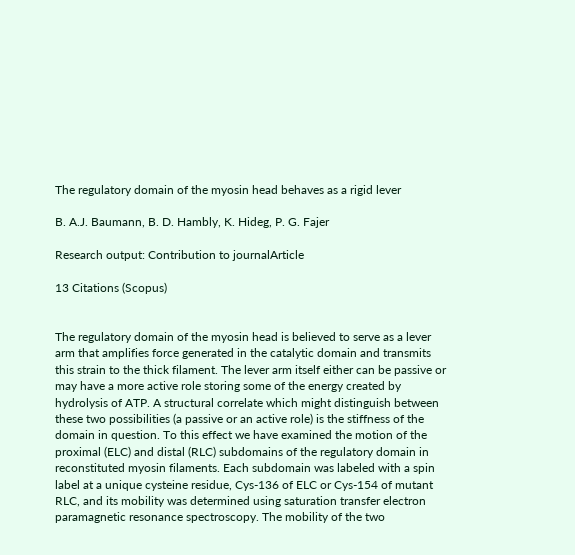The regulatory domain of the myosin head behaves as a rigid lever

B. A.J. Baumann, B. D. Hambly, K. Hideg, P. G. Fajer

Research output: Contribution to journalArticle

13 Citations (Scopus)


The regulatory domain of the myosin head is believed to serve as a lever arm that amplifies force generated in the catalytic domain and transmits this strain to the thick filament. The lever arm itself either can be passive or may have a more active role storing some of the energy created by hydrolysis of ATP. A structural correlate which might distinguish between these two possibilities (a passive or an active role) is the stiffness of the domain in question. To this effect we have examined the motion of the proximal (ELC) and distal (RLC) subdomains of the regulatory domain in reconstituted myosin filaments. Each subdomain was labeled with a spin label at a unique cysteine residue, Cys-136 of ELC or Cys-154 of mutant RLC, and its mobility was determined using saturation transfer electron paramagnetic resonance spectroscopy. The mobility of the two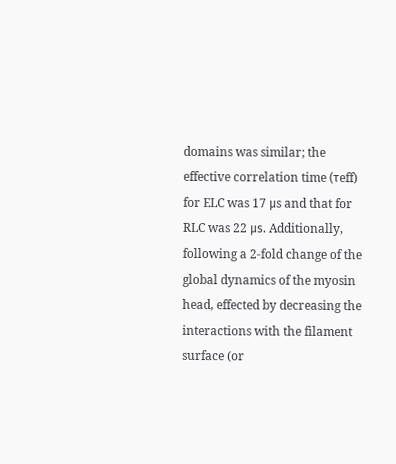domains was similar; the effective correlation time (τeff) for ELC was 17 μs and that for RLC was 22 μs. Additionally, following a 2-fold change of the global dynamics of the myosin head, effected by decreasing the interactions with the filament surface (or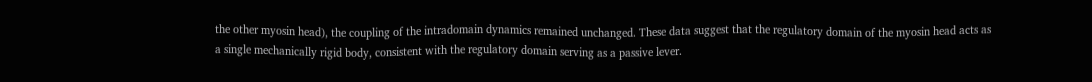the other myosin head), the coupling of the intradomain dynamics remained unchanged. These data suggest that the regulatory domain of the myosin head acts as a single mechanically rigid body, consistent with the regulatory domain serving as a passive lever.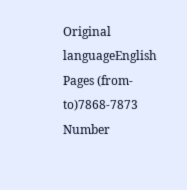Original languageEnglish
Pages (from-to)7868-7873
Number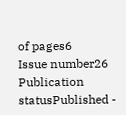of pages6
Issue number26
Publication statusPublished -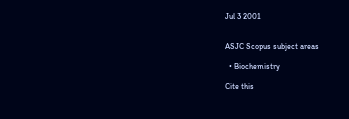Jul 3 2001


ASJC Scopus subject areas

  • Biochemistry

Cite this